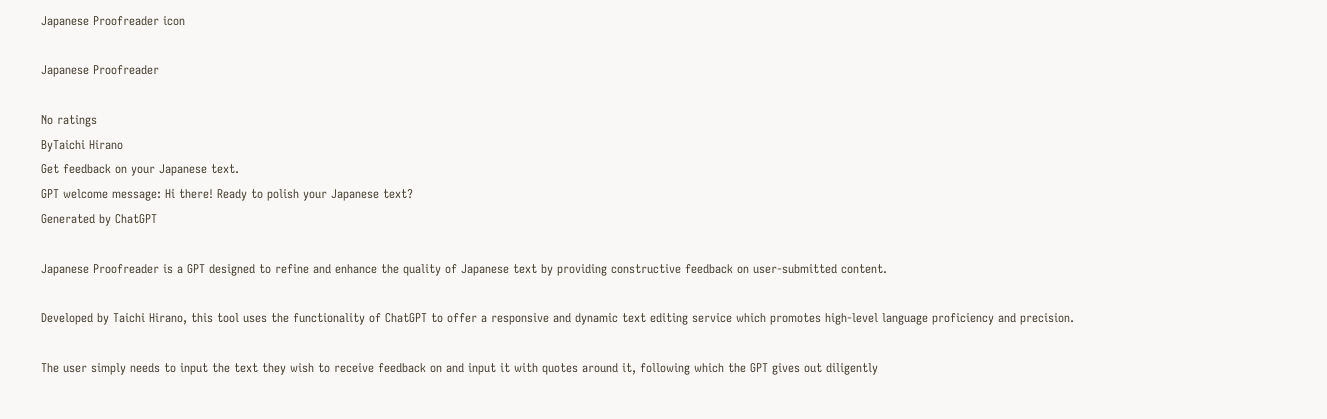Japanese Proofreader icon

Japanese Proofreader

No ratings
ByTaichi Hirano
Get feedback on your Japanese text.
GPT welcome message: Hi there! Ready to polish your Japanese text?
Generated by ChatGPT

Japanese Proofreader is a GPT designed to refine and enhance the quality of Japanese text by providing constructive feedback on user-submitted content.

Developed by Taichi Hirano, this tool uses the functionality of ChatGPT to offer a responsive and dynamic text editing service which promotes high-level language proficiency and precision.

The user simply needs to input the text they wish to receive feedback on and input it with quotes around it, following which the GPT gives out diligently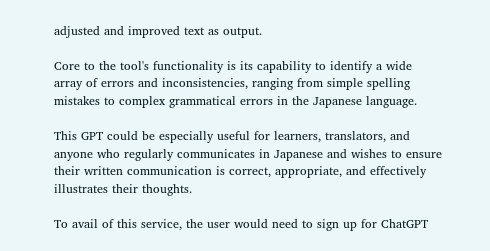adjusted and improved text as output.

Core to the tool's functionality is its capability to identify a wide array of errors and inconsistencies, ranging from simple spelling mistakes to complex grammatical errors in the Japanese language.

This GPT could be especially useful for learners, translators, and anyone who regularly communicates in Japanese and wishes to ensure their written communication is correct, appropriate, and effectively illustrates their thoughts.

To avail of this service, the user would need to sign up for ChatGPT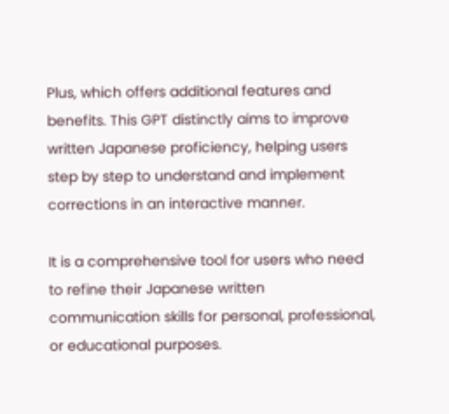Plus, which offers additional features and benefits. This GPT distinctly aims to improve written Japanese proficiency, helping users step by step to understand and implement corrections in an interactive manner.

It is a comprehensive tool for users who need to refine their Japanese written communication skills for personal, professional, or educational purposes.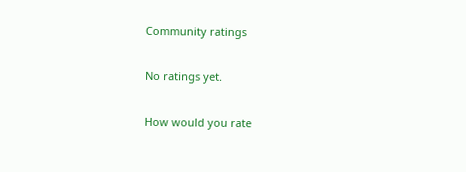Community ratings

No ratings yet.

How would you rate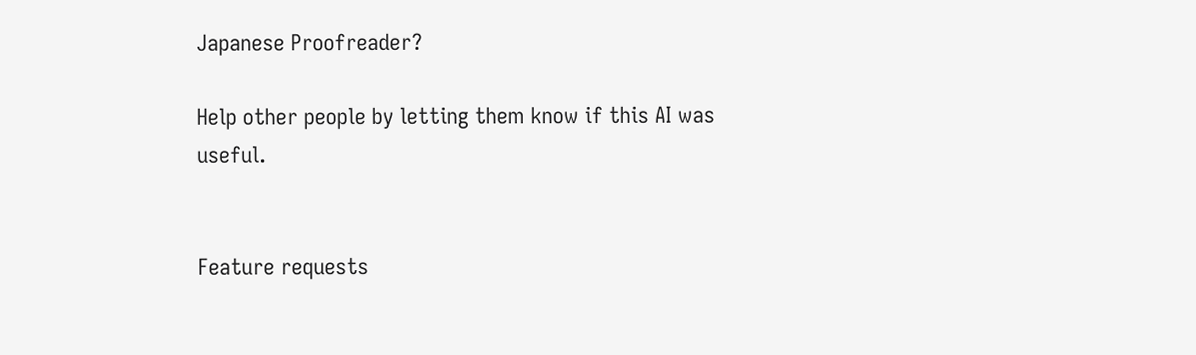Japanese Proofreader?

Help other people by letting them know if this AI was useful.


Feature requests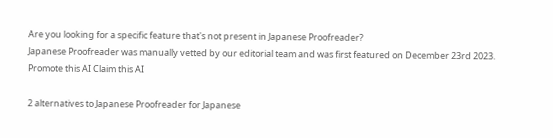Are you looking for a specific feature that's not present in Japanese Proofreader?
Japanese Proofreader was manually vetted by our editorial team and was first featured on December 23rd 2023.
Promote this AI Claim this AI

2 alternatives to Japanese Proofreader for Japanese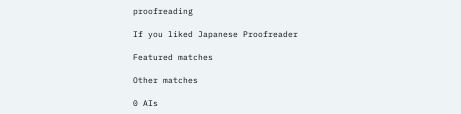proofreading

If you liked Japanese Proofreader

Featured matches

Other matches

0 AIs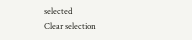selected
Clear selection